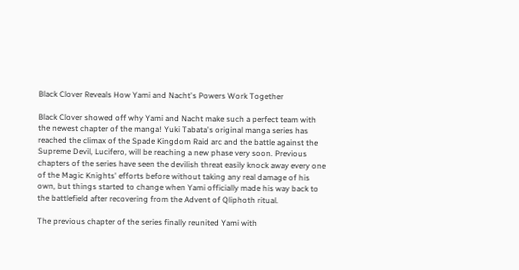Black Clover Reveals How Yami and Nacht's Powers Work Together

Black Clover showed off why Yami and Nacht make such a perfect team with the newest chapter of the manga! Yuki Tabata's original manga series has reached the climax of the Spade Kingdom Raid arc and the battle against the Supreme Devil, Lucifero, will be reaching a new phase very soon. Previous chapters of the series have seen the devilish threat easily knock away every one of the Magic Knights' efforts before without taking any real damage of his own, but things started to change when Yami officially made his way back to the battlefield after recovering from the Advent of Qliphoth ritual.

The previous chapter of the series finally reunited Yami with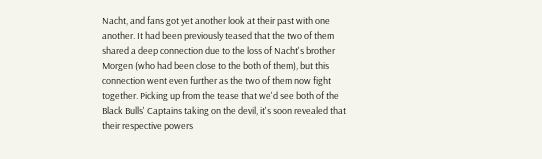Nacht, and fans got yet another look at their past with one another. It had been previously teased that the two of them shared a deep connection due to the loss of Nacht's brother Morgen (who had been close to the both of them), but this connection went even further as the two of them now fight together. Picking up from the tease that we'd see both of the Black Bulls' Captains taking on the devil, it's soon revealed that their respective powers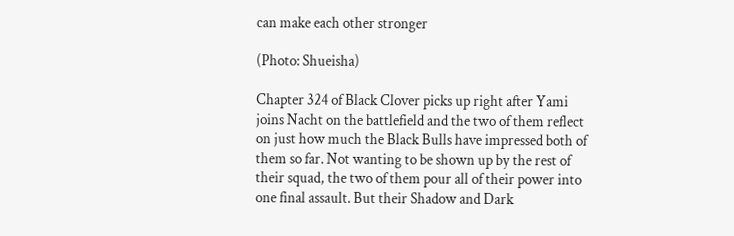can make each other stronger

(Photo: Shueisha)

Chapter 324 of Black Clover picks up right after Yami joins Nacht on the battlefield and the two of them reflect on just how much the Black Bulls have impressed both of them so far. Not wanting to be shown up by the rest of their squad, the two of them pour all of their power into one final assault. But their Shadow and Dark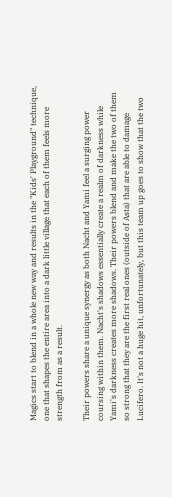Magics start to blend in a whole new way and results in the "Kids' Playground" technique, one that shapes the entire area into a dark little village that each of them feels more strength from as a result.

Their powers share a unique synergy as both Nacht and Yami feel a surging power coursing within them. Nacht's shadows essentially create a realm of darkness while Yami's darkness creates more shadows. Their powers blend and make the two of them so strong that they are the first real ones (outside of Asta) that are able to damage Lucifero. It's not a huge hit, unfortunately, but this team up goes to show that the two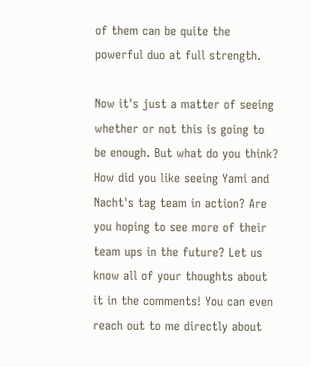of them can be quite the powerful duo at full strength.

Now it's just a matter of seeing whether or not this is going to be enough. But what do you think? How did you like seeing Yami and Nacht's tag team in action? Are you hoping to see more of their team ups in the future? Let us know all of your thoughts about it in the comments! You can even reach out to me directly about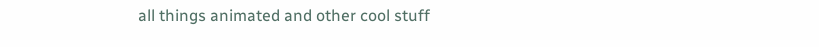all things animated and other cool stuff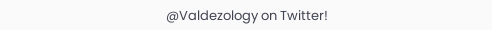@Valdezology on Twitter!